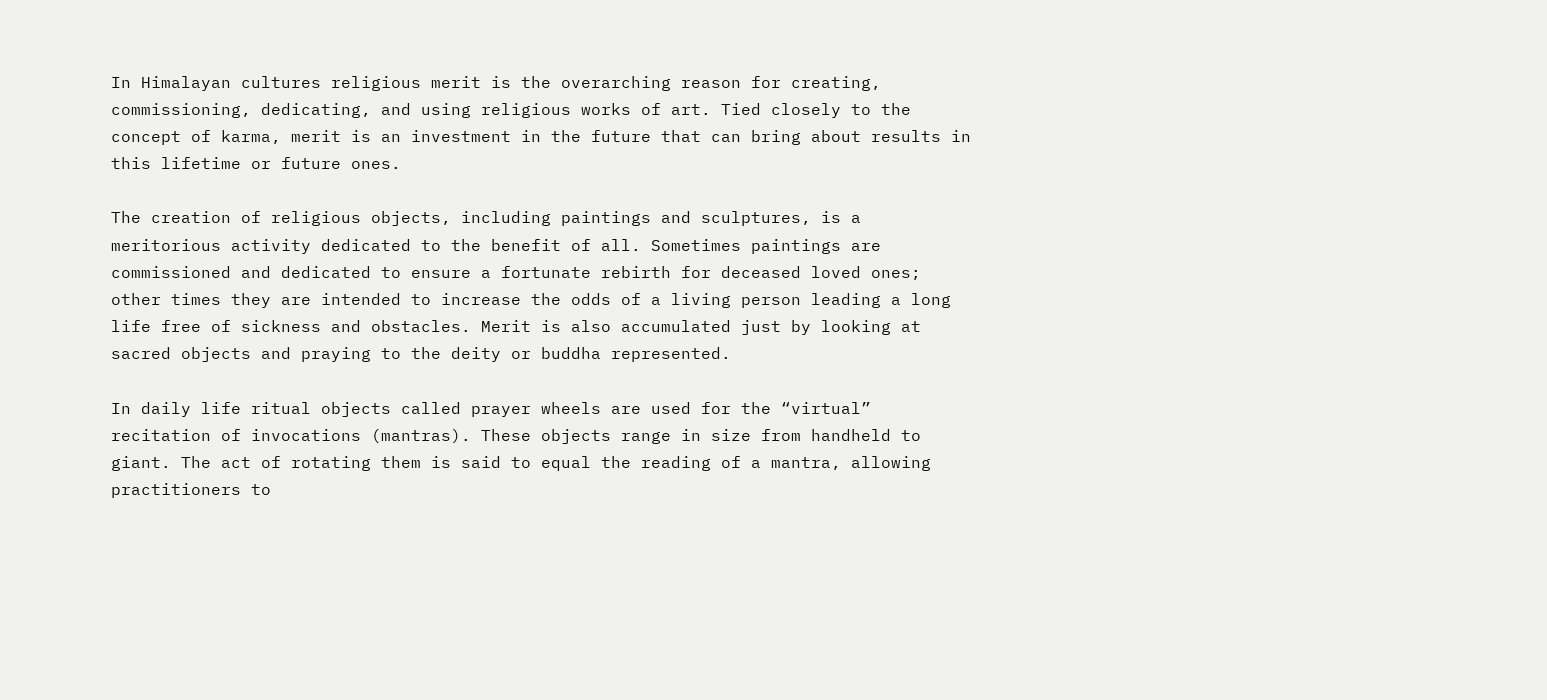In Himalayan cultures religious merit is the overarching reason for creating, commissioning, dedicating, and using religious works of art. Tied closely to the concept of karma, merit is an investment in the future that can bring about results in this lifetime or future ones.

The creation of religious objects, including paintings and sculptures, is a meritorious activity dedicated to the benefit of all. Sometimes paintings are commissioned and dedicated to ensure a fortunate rebirth for deceased loved ones; other times they are intended to increase the odds of a living person leading a long life free of sickness and obstacles. Merit is also accumulated just by looking at sacred objects and praying to the deity or buddha represented.

In daily life ritual objects called prayer wheels are used for the “virtual” recitation of invocations (mantras). These objects range in size from handheld to giant. The act of rotating them is said to equal the reading of a mantra, allowing practitioners to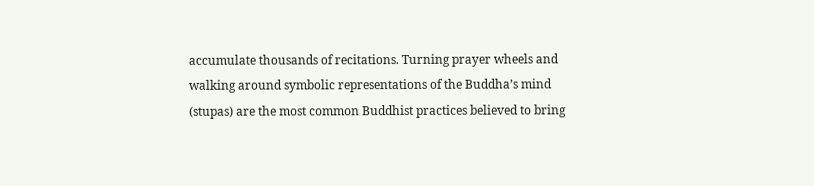accumulate thousands of recitations. Turning prayer wheels and walking around symbolic representations of the Buddha’s mind (stupas) are the most common Buddhist practices believed to bring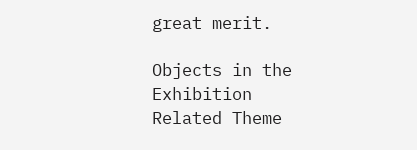great merit.

Objects in the Exhibition
Related Theme